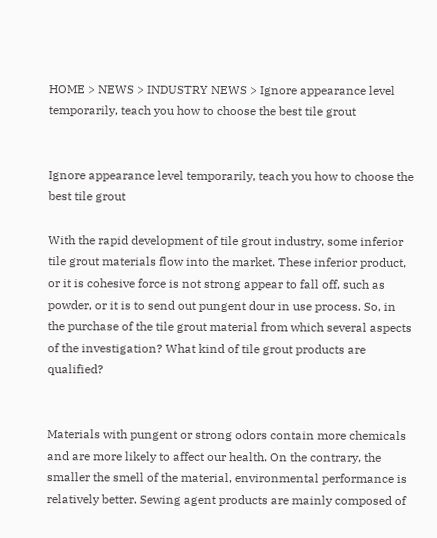HOME > NEWS > INDUSTRY NEWS > Ignore appearance level temporarily, teach you how to choose the best tile grout


Ignore appearance level temporarily, teach you how to choose the best tile grout

With the rapid development of tile grout industry, some inferior tile grout materials flow into the market. These inferior product, or it is cohesive force is not strong appear to fall off, such as powder, or it is to send out pungent dour in use process. So, in the purchase of the tile grout material from which several aspects of the investigation? What kind of tile grout products are qualified?


Materials with pungent or strong odors contain more chemicals and are more likely to affect our health. On the contrary, the smaller the smell of the material, environmental performance is relatively better. Sewing agent products are mainly composed of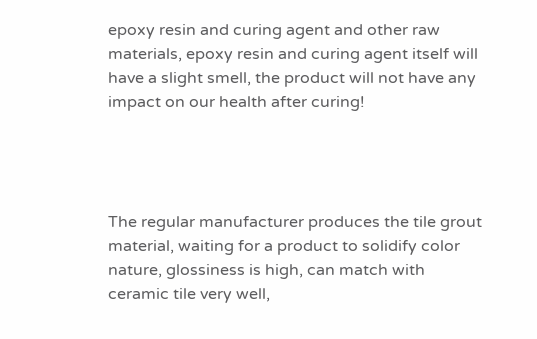epoxy resin and curing agent and other raw materials, epoxy resin and curing agent itself will have a slight smell, the product will not have any impact on our health after curing!




The regular manufacturer produces the tile grout material, waiting for a product to solidify color nature, glossiness is high, can match with ceramic tile very well,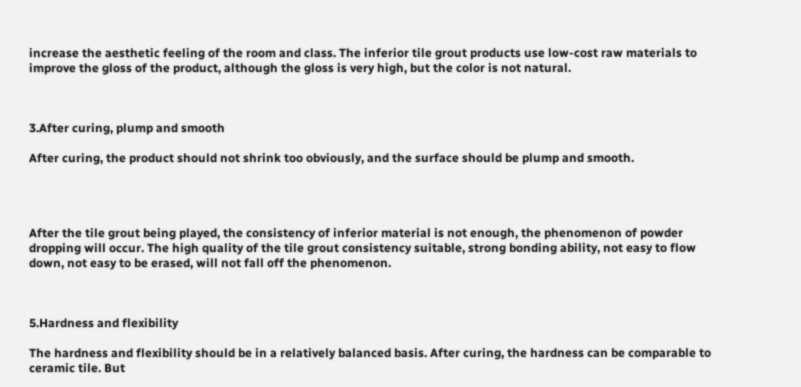increase the aesthetic feeling of the room and class. The inferior tile grout products use low-cost raw materials to improve the gloss of the product, although the gloss is very high, but the color is not natural.



3.After curing, plump and smooth

After curing, the product should not shrink too obviously, and the surface should be plump and smooth.




After the tile grout being played, the consistency of inferior material is not enough, the phenomenon of powder dropping will occur. The high quality of the tile grout consistency suitable, strong bonding ability, not easy to flow down, not easy to be erased, will not fall off the phenomenon.



5.Hardness and flexibility

The hardness and flexibility should be in a relatively balanced basis. After curing, the hardness can be comparable to ceramic tile. But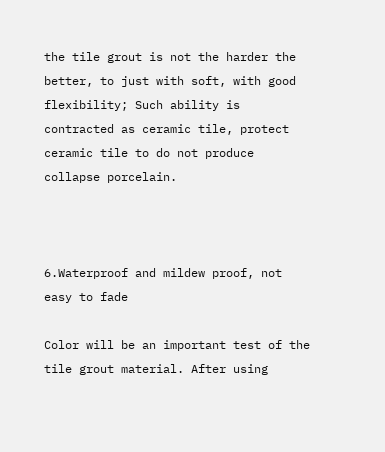the tile grout is not the harder the better, to just with soft, with good flexibility; Such ability is contracted as ceramic tile, protect ceramic tile to do not produce collapse porcelain.



6.Waterproof and mildew proof, not easy to fade

Color will be an important test of the tile grout material. After using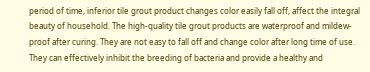period of time, inferior tile grout product changes color easily fall off, affect the integral beauty of household. The high-quality tile grout products are waterproof and mildew-proof after curing. They are not easy to fall off and change color after long time of use. They can effectively inhibit the breeding of bacteria and provide a healthy and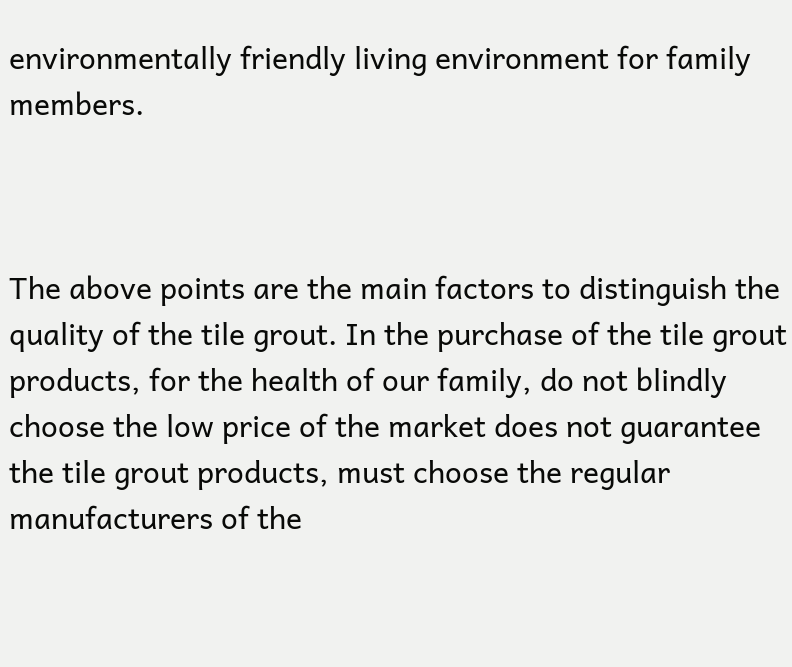environmentally friendly living environment for family members.



The above points are the main factors to distinguish the quality of the tile grout. In the purchase of the tile grout products, for the health of our family, do not blindly choose the low price of the market does not guarantee the tile grout products, must choose the regular manufacturers of the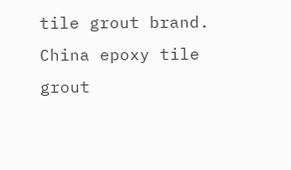tile grout brand. China epoxy tile grout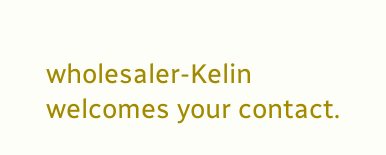wholesaler-Kelin welcomes your contact.